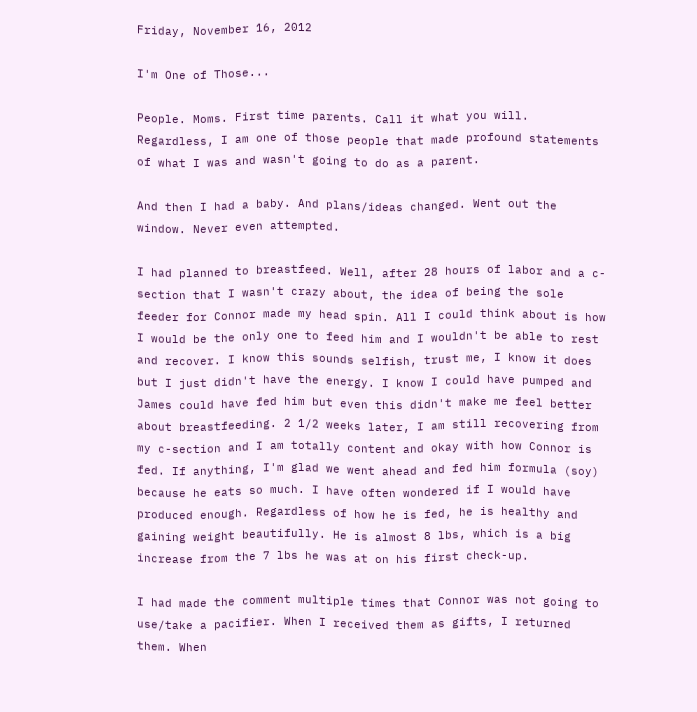Friday, November 16, 2012

I'm One of Those...

People. Moms. First time parents. Call it what you will. Regardless, I am one of those people that made profound statements of what I was and wasn't going to do as a parent.

And then I had a baby. And plans/ideas changed. Went out the window. Never even attempted.

I had planned to breastfeed. Well, after 28 hours of labor and a c-section that I wasn't crazy about, the idea of being the sole feeder for Connor made my head spin. All I could think about is how I would be the only one to feed him and I wouldn't be able to rest and recover. I know this sounds selfish, trust me, I know it does but I just didn't have the energy. I know I could have pumped and James could have fed him but even this didn't make me feel better about breastfeeding. 2 1/2 weeks later, I am still recovering from my c-section and I am totally content and okay with how Connor is fed. If anything, I'm glad we went ahead and fed him formula (soy) because he eats so much. I have often wondered if I would have produced enough. Regardless of how he is fed, he is healthy and gaining weight beautifully. He is almost 8 lbs, which is a big increase from the 7 lbs he was at on his first check-up.

I had made the comment multiple times that Connor was not going to use/take a pacifier. When I received them as gifts, I returned them. When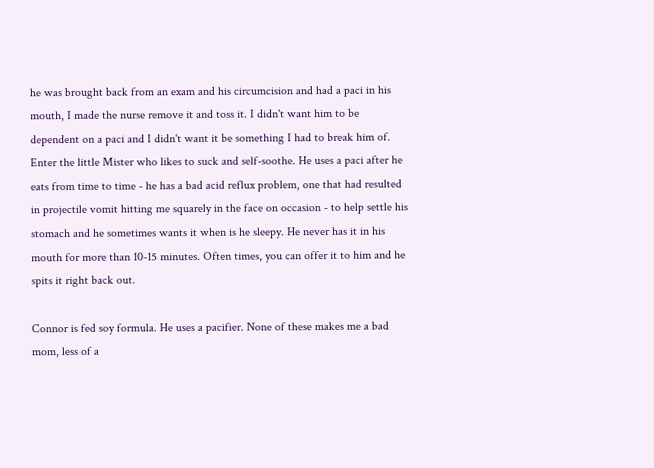he was brought back from an exam and his circumcision and had a paci in his mouth, I made the nurse remove it and toss it. I didn't want him to be dependent on a paci and I didn't want it be something I had to break him of. Enter the little Mister who likes to suck and self-soothe. He uses a paci after he eats from time to time - he has a bad acid reflux problem, one that had resulted in projectile vomit hitting me squarely in the face on occasion - to help settle his stomach and he sometimes wants it when is he sleepy. He never has it in his mouth for more than 10-15 minutes. Often times, you can offer it to him and he spits it right back out.

Connor is fed soy formula. He uses a pacifier. None of these makes me a bad mom, less of a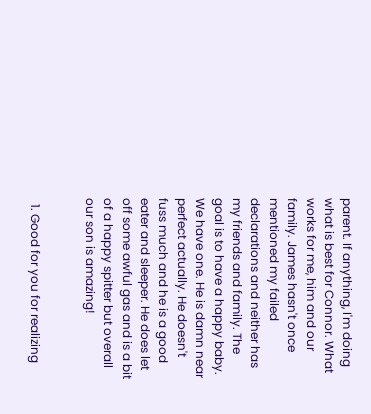parent. If anything, I'm doing what is best for Connor. What works for me, him and our family. James hasn't once mentioned my failed declarations and neither has my friends and family. The goal is to have a happy baby. We have one. He is damn near perfect actually. He doesn't fuss much and he is a good eater and sleeper. He does let off some awful gas and is a bit of a happy spitter but overall our son is amazing!


  1. Good for you for realizing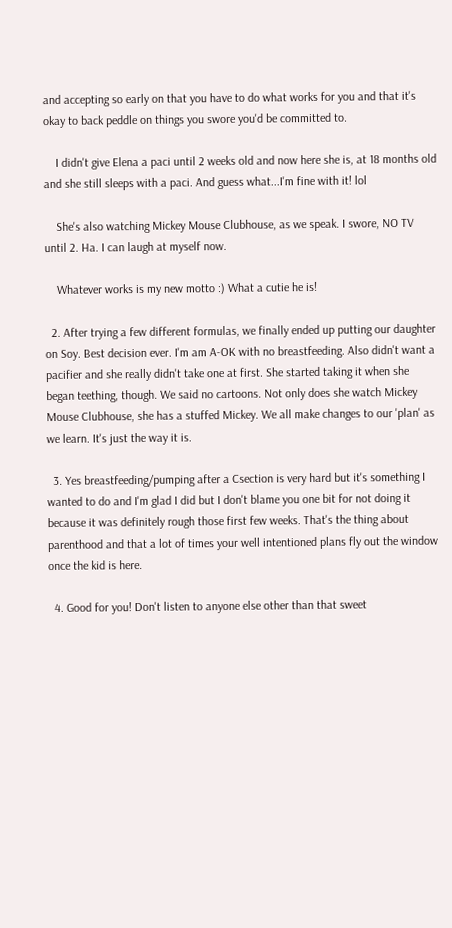and accepting so early on that you have to do what works for you and that it's okay to back peddle on things you swore you'd be committed to.

    I didn't give Elena a paci until 2 weeks old and now here she is, at 18 months old and she still sleeps with a paci. And guess what...I'm fine with it! lol

    She's also watching Mickey Mouse Clubhouse, as we speak. I swore, NO TV until 2. Ha. I can laugh at myself now.

    Whatever works is my new motto :) What a cutie he is!

  2. After trying a few different formulas, we finally ended up putting our daughter on Soy. Best decision ever. I'm am A-OK with no breastfeeding. Also didn't want a pacifier and she really didn't take one at first. She started taking it when she began teething, though. We said no cartoons. Not only does she watch Mickey Mouse Clubhouse, she has a stuffed Mickey. We all make changes to our 'plan' as we learn. It's just the way it is.

  3. Yes breastfeeding/pumping after a Csection is very hard but it's something I wanted to do and I'm glad I did but I don't blame you one bit for not doing it because it was definitely rough those first few weeks. That's the thing about parenthood and that a lot of times your well intentioned plans fly out the window once the kid is here.

  4. Good for you! Don't listen to anyone else other than that sweet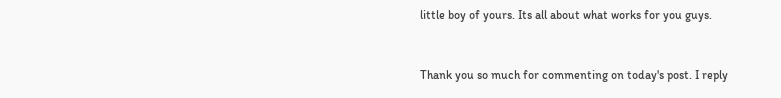little boy of yours. Its all about what works for you guys.


Thank you so much for commenting on today's post. I reply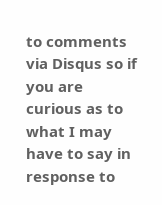to comments via Disqus so if you are curious as to what I may have to say in response to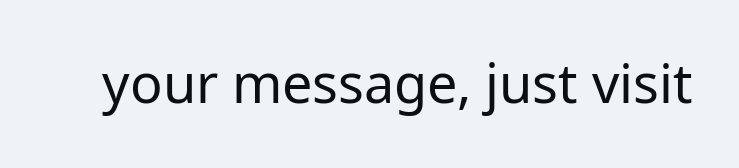your message, just visit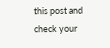this post and check your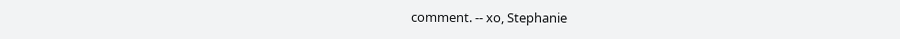comment. -- xo, Stephanie